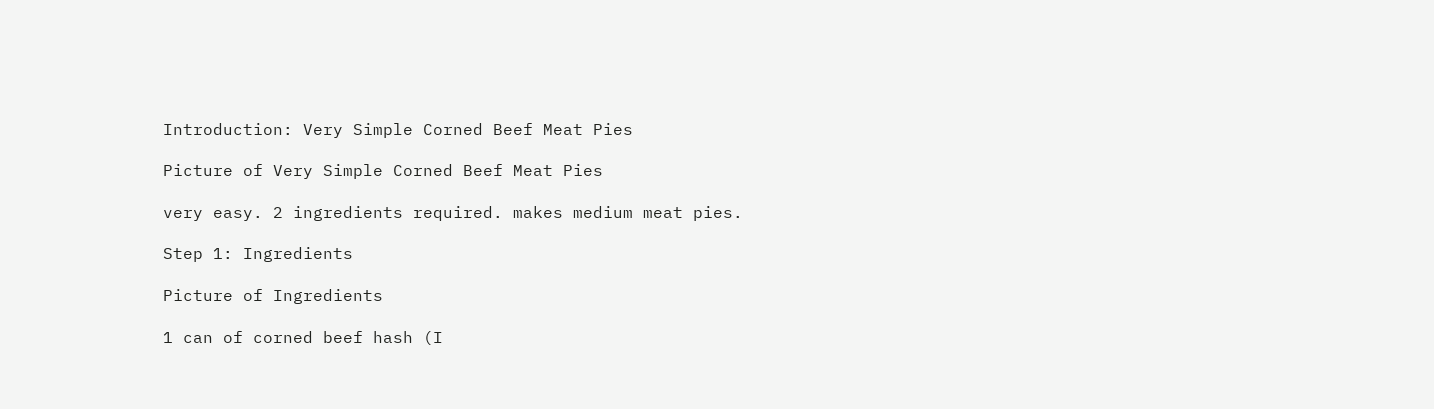Introduction: Very Simple Corned Beef Meat Pies

Picture of Very Simple Corned Beef Meat Pies

very easy. 2 ingredients required. makes medium meat pies.

Step 1: Ingredients

Picture of Ingredients

1 can of corned beef hash (I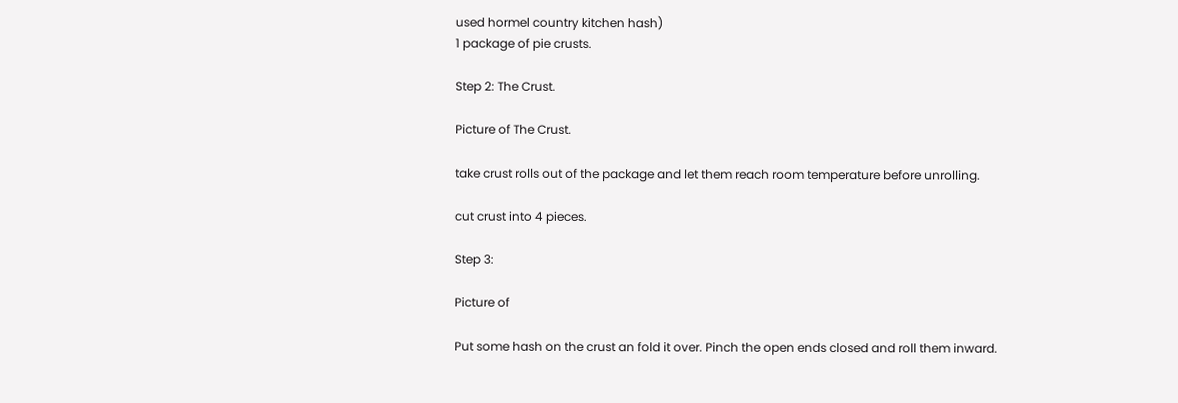used hormel country kitchen hash)
1 package of pie crusts.

Step 2: The Crust.

Picture of The Crust.

take crust rolls out of the package and let them reach room temperature before unrolling.

cut crust into 4 pieces.

Step 3:

Picture of

Put some hash on the crust an fold it over. Pinch the open ends closed and roll them inward.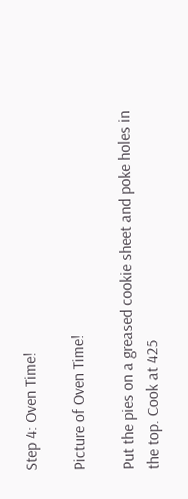Step 4: Oven Time!

Picture of Oven Time!

Put the pies on a greased cookie sheet and poke holes in the top. Cook at 425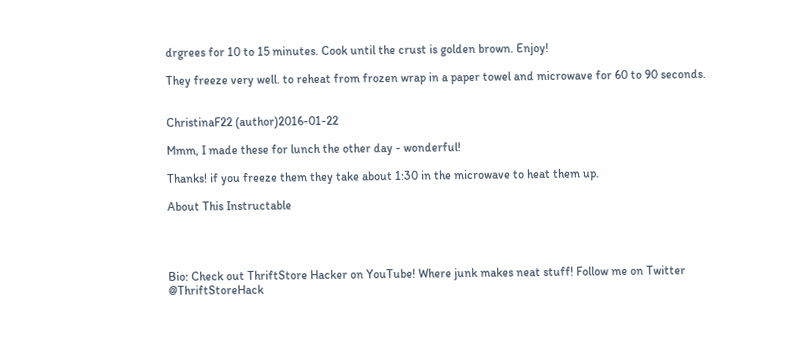drgrees for 10 to 15 minutes. Cook until the crust is golden brown. Enjoy!

They freeze very well. to reheat from frozen wrap in a paper towel and microwave for 60 to 90 seconds.


ChristinaF22 (author)2016-01-22

Mmm, I made these for lunch the other day - wonderful!

Thanks! if you freeze them they take about 1:30 in the microwave to heat them up.

About This Instructable




Bio: Check out ThriftStore Hacker on YouTube! Where junk makes neat stuff! Follow me on Twitter @ThriftStoreHack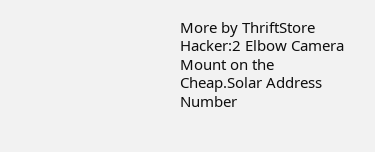More by ThriftStore Hacker:2 Elbow Camera Mount on the Cheap.Solar Address Number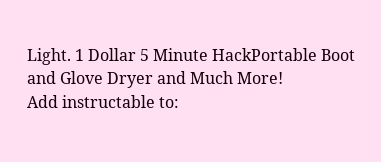Light. 1 Dollar 5 Minute HackPortable Boot and Glove Dryer and Much More!
Add instructable to: